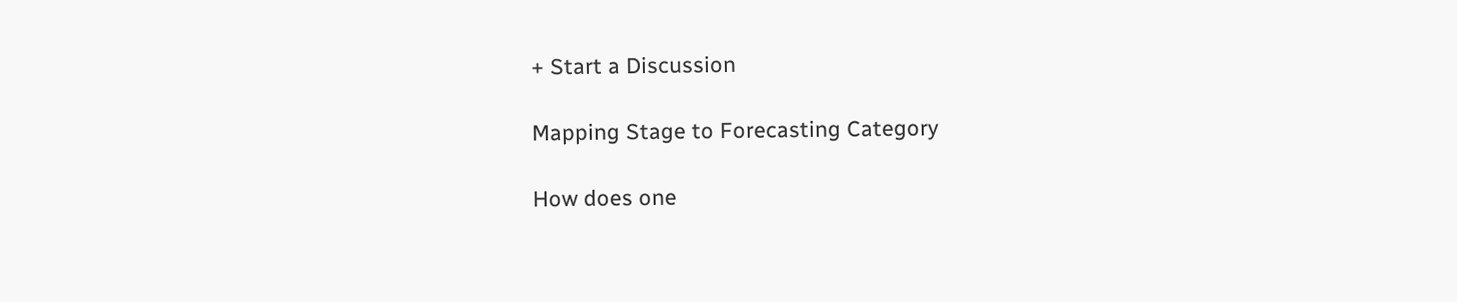+ Start a Discussion

Mapping Stage to Forecasting Category

How does one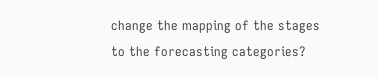change the mapping of the stages to the forecasting categories?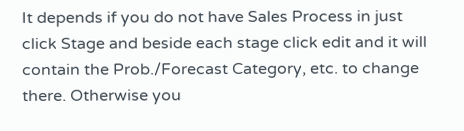It depends if you do not have Sales Process in just click Stage and beside each stage click edit and it will contain the Prob./Forecast Category, etc. to change there. Otherwise you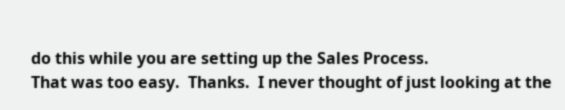do this while you are setting up the Sales Process.
That was too easy.  Thanks.  I never thought of just looking at the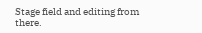Stage field and editing from there.